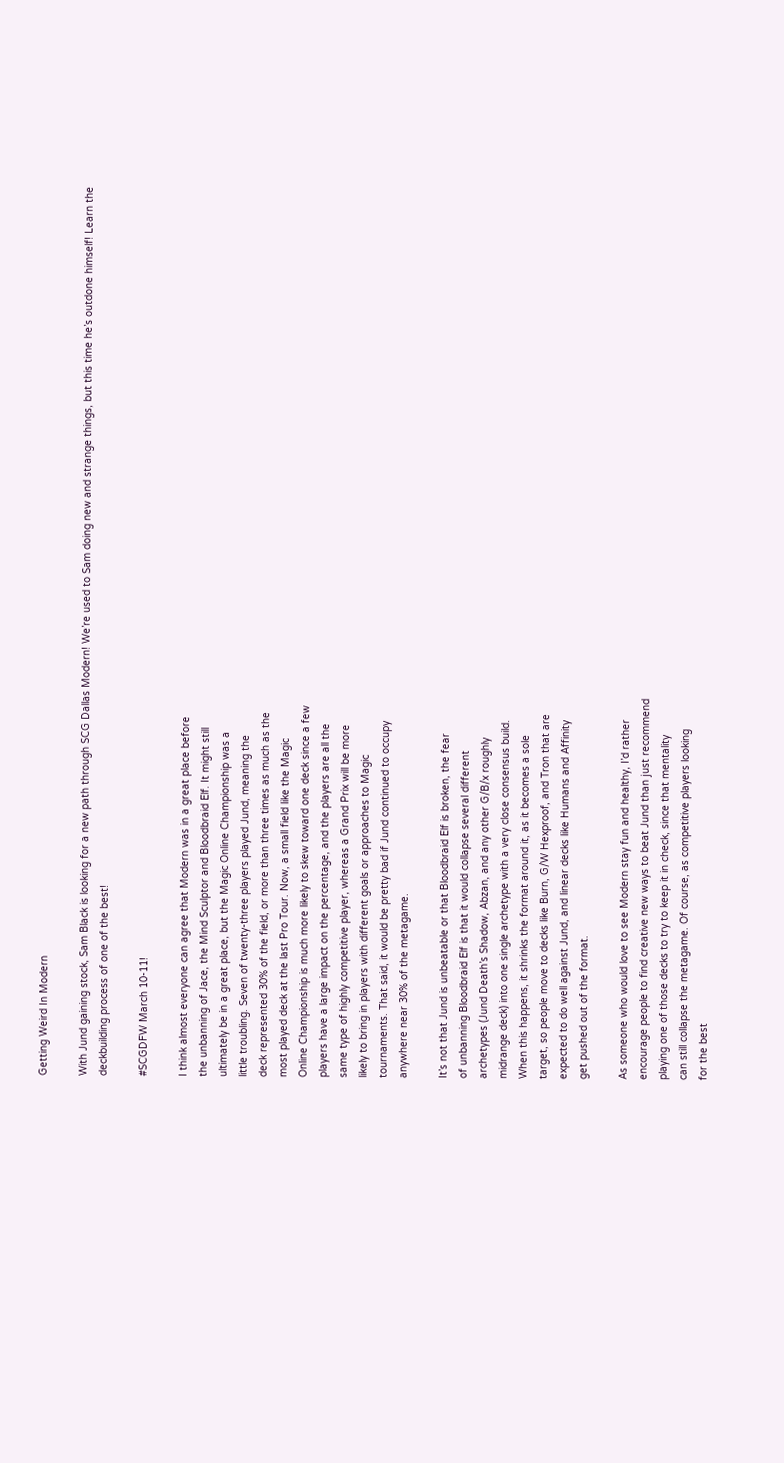Getting Weird In Modern

With Jund gaining stock, Sam Black is looking for a new path through SCG Dallas Modern! We’re used to Sam doing new and strange things, but this time he’s outdone himself! Learn the deckbuilding process of one of the best!

#SCGDFW March 10-11!

I think almost everyone can agree that Modern was in a great place before
the unbanning of Jace, the Mind Sculptor and Bloodbraid Elf. It might still
ultimately be in a great place, but the Magic Online Championship was a
little troubling. Seven of twenty-three players played Jund, meaning the
deck represented 30% of the field, or more than three times as much as the
most played deck at the last Pro Tour. Now, a small field like the Magic
Online Championship is much more likely to skew toward one deck since a few
players have a large impact on the percentage, and the players are all the
same type of highly competitive player, whereas a Grand Prix will be more
likely to bring in players with different goals or approaches to Magic
tournaments. That said, it would be pretty bad if Jund continued to occupy
anywhere near 30% of the metagame.

It’s not that Jund is unbeatable or that Bloodbraid Elf is broken, the fear
of unbanning Bloodbraid Elf is that it would collapse several different
archetypes (Jund Death’s Shadow, Abzan, and any other G/B/x roughly
midrange deck) into one single archetype with a very close consensus build.
When this happens, it shrinks the format around it, as it becomes a sole
target, so people move to decks like Burn, G/W Hexproof, and Tron that are
expected to do well against Jund, and linear decks like Humans and Affinity
get pushed out of the format.

As someone who would love to see Modern stay fun and healthy, I’d rather
encourage people to find creative new ways to beat Jund than just recommend
playing one of those decks to try to keep it in check, since that mentality
can still collapse the metagame. Of course, as competitive players looking
for the best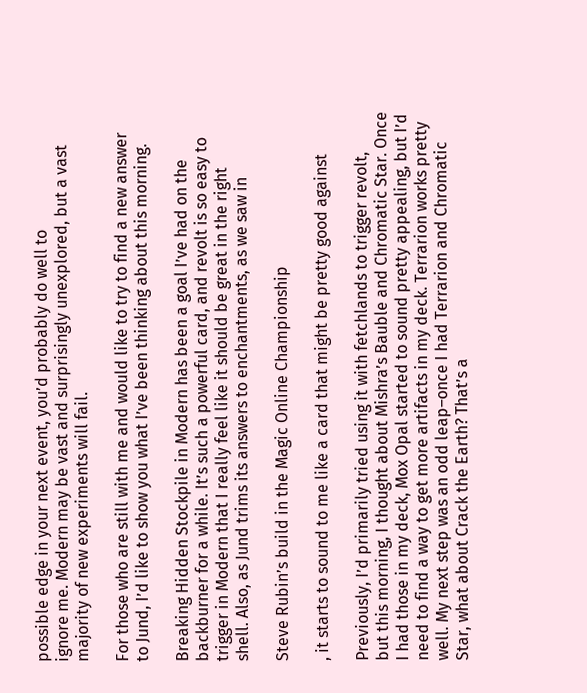possible edge in your next event, you’d probably do well to
ignore me. Modern may be vast and surprisingly unexplored, but a vast
majority of new experiments will fail.

For those who are still with me and would like to try to find a new answer
to Jund, I’d like to show you what I’ve been thinking about this morning.

Breaking Hidden Stockpile in Modern has been a goal I’ve had on the
backburner for a while. It’s such a powerful card, and revolt is so easy to
trigger in Modern that I really feel like it should be great in the right
shell. Also, as Jund trims its answers to enchantments, as we saw in

Steve Rubin’s build in the Magic Online Championship

, it starts to sound to me like a card that might be pretty good against

Previously, I’d primarily tried using it with fetchlands to trigger revolt,
but this morning, I thought about Mishra’s Bauble and Chromatic Star. Once
I had those in my deck, Mox Opal started to sound pretty appealing, but I’d
need to find a way to get more artifacts in my deck. Terrarion works pretty
well. My next step was an odd leap–once I had Terrarion and Chromatic
Star, what about Crack the Earth? That’s a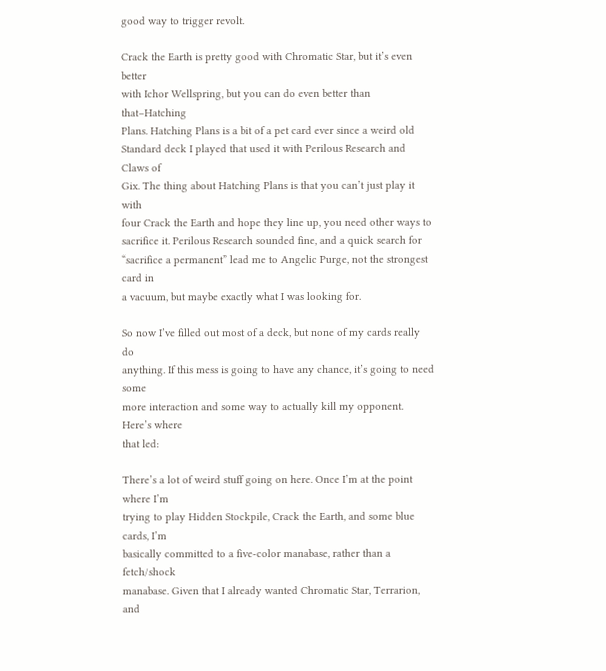good way to trigger revolt.

Crack the Earth is pretty good with Chromatic Star, but it’s even better
with Ichor Wellspring, but you can do even better than that–Hatching
Plans. Hatching Plans is a bit of a pet card ever since a weird old
Standard deck I played that used it with Perilous Research and Claws of
Gix. The thing about Hatching Plans is that you can’t just play it with
four Crack the Earth and hope they line up, you need other ways to
sacrifice it. Perilous Research sounded fine, and a quick search for
“sacrifice a permanent” lead me to Angelic Purge, not the strongest card in
a vacuum, but maybe exactly what I was looking for.

So now I’ve filled out most of a deck, but none of my cards really do
anything. If this mess is going to have any chance, it’s going to need some
more interaction and some way to actually kill my opponent. Here’s where
that led:

There’s a lot of weird stuff going on here. Once I’m at the point where I’m
trying to play Hidden Stockpile, Crack the Earth, and some blue cards, I’m
basically committed to a five-color manabase, rather than a fetch/shock
manabase. Given that I already wanted Chromatic Star, Terrarion, and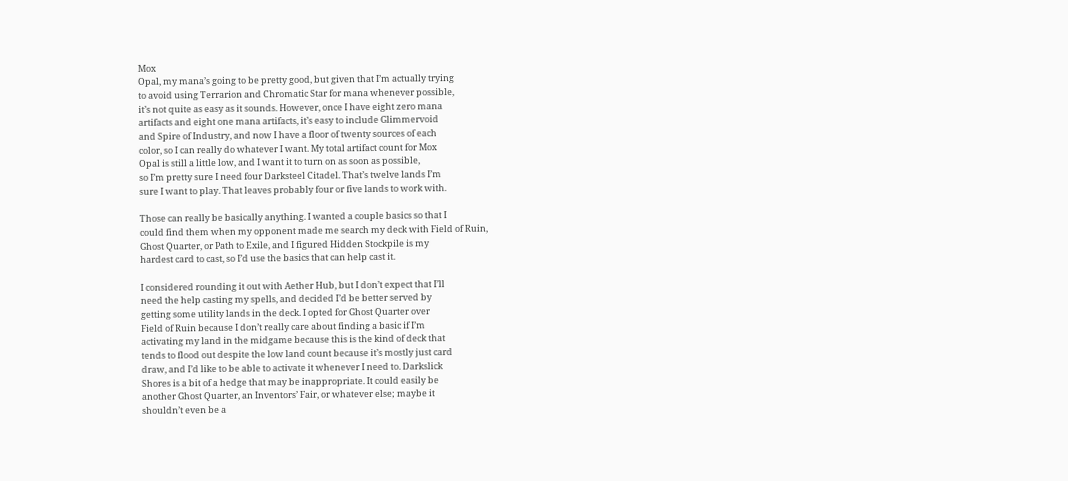Mox
Opal, my mana’s going to be pretty good, but given that I’m actually trying
to avoid using Terrarion and Chromatic Star for mana whenever possible,
it’s not quite as easy as it sounds. However, once I have eight zero mana
artifacts and eight one mana artifacts, it’s easy to include Glimmervoid
and Spire of Industry, and now I have a floor of twenty sources of each
color, so I can really do whatever I want. My total artifact count for Mox
Opal is still a little low, and I want it to turn on as soon as possible,
so I’m pretty sure I need four Darksteel Citadel. That’s twelve lands I’m
sure I want to play. That leaves probably four or five lands to work with.

Those can really be basically anything. I wanted a couple basics so that I
could find them when my opponent made me search my deck with Field of Ruin,
Ghost Quarter, or Path to Exile, and I figured Hidden Stockpile is my
hardest card to cast, so I’d use the basics that can help cast it.

I considered rounding it out with Aether Hub, but I don’t expect that I’ll
need the help casting my spells, and decided I’d be better served by
getting some utility lands in the deck. I opted for Ghost Quarter over
Field of Ruin because I don’t really care about finding a basic if I’m
activating my land in the midgame because this is the kind of deck that
tends to flood out despite the low land count because it’s mostly just card
draw, and I’d like to be able to activate it whenever I need to. Darkslick
Shores is a bit of a hedge that may be inappropriate. It could easily be
another Ghost Quarter, an Inventors’ Fair, or whatever else; maybe it
shouldn’t even be a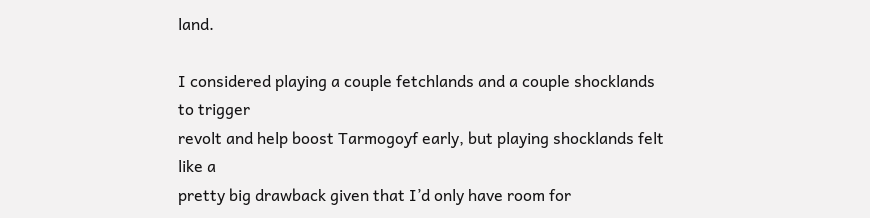land.

I considered playing a couple fetchlands and a couple shocklands to trigger
revolt and help boost Tarmogoyf early, but playing shocklands felt like a
pretty big drawback given that I’d only have room for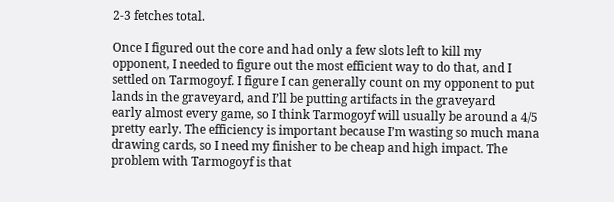2-3 fetches total.

Once I figured out the core and had only a few slots left to kill my
opponent, I needed to figure out the most efficient way to do that, and I
settled on Tarmogoyf. I figure I can generally count on my opponent to put
lands in the graveyard, and I’ll be putting artifacts in the graveyard
early almost every game, so I think Tarmogoyf will usually be around a 4/5
pretty early. The efficiency is important because I’m wasting so much mana
drawing cards, so I need my finisher to be cheap and high impact. The
problem with Tarmogoyf is that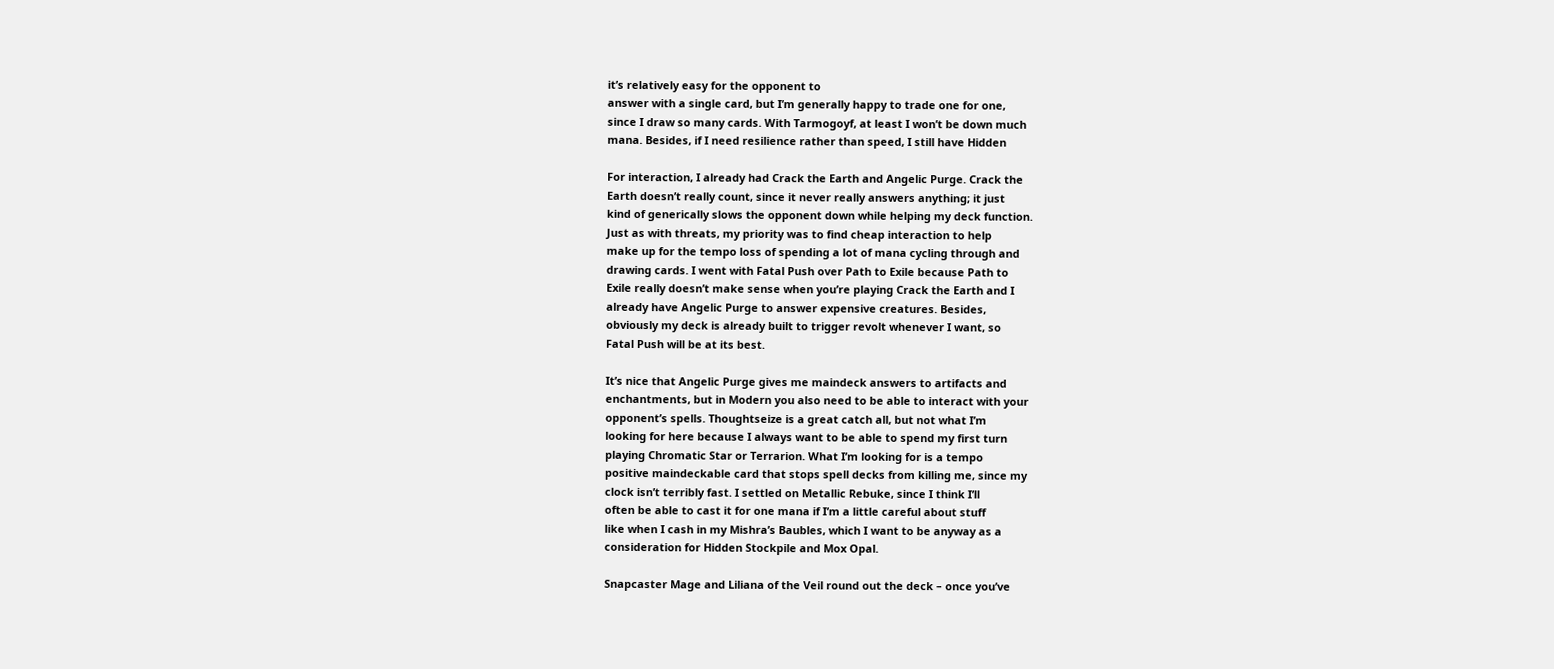it’s relatively easy for the opponent to
answer with a single card, but I’m generally happy to trade one for one,
since I draw so many cards. With Tarmogoyf, at least I won’t be down much
mana. Besides, if I need resilience rather than speed, I still have Hidden

For interaction, I already had Crack the Earth and Angelic Purge. Crack the
Earth doesn’t really count, since it never really answers anything; it just
kind of generically slows the opponent down while helping my deck function.
Just as with threats, my priority was to find cheap interaction to help
make up for the tempo loss of spending a lot of mana cycling through and
drawing cards. I went with Fatal Push over Path to Exile because Path to
Exile really doesn’t make sense when you’re playing Crack the Earth and I
already have Angelic Purge to answer expensive creatures. Besides,
obviously my deck is already built to trigger revolt whenever I want, so
Fatal Push will be at its best.

It’s nice that Angelic Purge gives me maindeck answers to artifacts and
enchantments, but in Modern you also need to be able to interact with your
opponent’s spells. Thoughtseize is a great catch all, but not what I’m
looking for here because I always want to be able to spend my first turn
playing Chromatic Star or Terrarion. What I’m looking for is a tempo
positive maindeckable card that stops spell decks from killing me, since my
clock isn’t terribly fast. I settled on Metallic Rebuke, since I think I’ll
often be able to cast it for one mana if I’m a little careful about stuff
like when I cash in my Mishra’s Baubles, which I want to be anyway as a
consideration for Hidden Stockpile and Mox Opal.

Snapcaster Mage and Liliana of the Veil round out the deck – once you’ve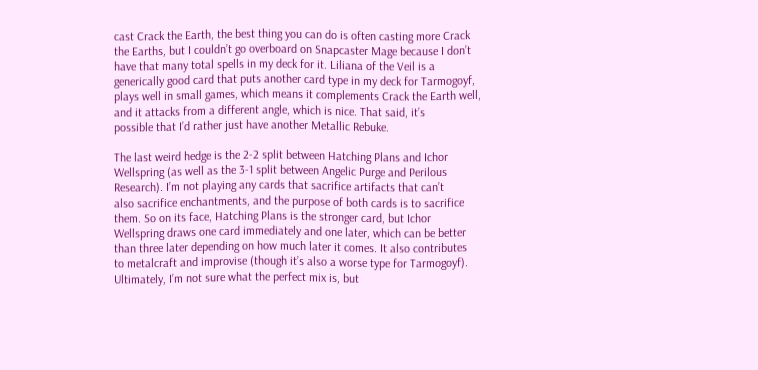cast Crack the Earth, the best thing you can do is often casting more Crack
the Earths, but I couldn’t go overboard on Snapcaster Mage because I don’t
have that many total spells in my deck for it. Liliana of the Veil is a
generically good card that puts another card type in my deck for Tarmogoyf,
plays well in small games, which means it complements Crack the Earth well,
and it attacks from a different angle, which is nice. That said, it’s
possible that I’d rather just have another Metallic Rebuke.

The last weird hedge is the 2-2 split between Hatching Plans and Ichor
Wellspring (as well as the 3-1 split between Angelic Purge and Perilous
Research). I’m not playing any cards that sacrifice artifacts that can’t
also sacrifice enchantments, and the purpose of both cards is to sacrifice
them. So on its face, Hatching Plans is the stronger card, but Ichor
Wellspring draws one card immediately and one later, which can be better
than three later depending on how much later it comes. It also contributes
to metalcraft and improvise (though it’s also a worse type for Tarmogoyf).
Ultimately, I’m not sure what the perfect mix is, but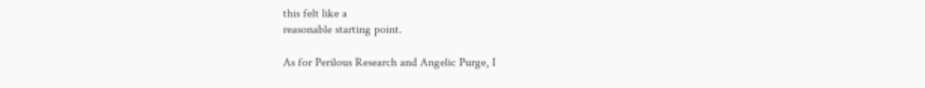this felt like a
reasonable starting point.

As for Perilous Research and Angelic Purge, I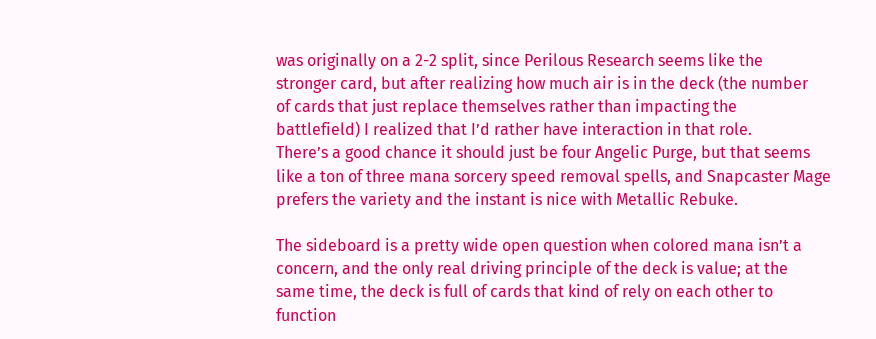was originally on a 2-2 split, since Perilous Research seems like the
stronger card, but after realizing how much air is in the deck (the number
of cards that just replace themselves rather than impacting the
battlefield) I realized that I’d rather have interaction in that role.
There’s a good chance it should just be four Angelic Purge, but that seems
like a ton of three mana sorcery speed removal spells, and Snapcaster Mage
prefers the variety and the instant is nice with Metallic Rebuke.

The sideboard is a pretty wide open question when colored mana isn’t a
concern, and the only real driving principle of the deck is value; at the
same time, the deck is full of cards that kind of rely on each other to
function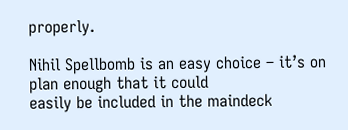properly.

Nihil Spellbomb is an easy choice – it’s on plan enough that it could
easily be included in the maindeck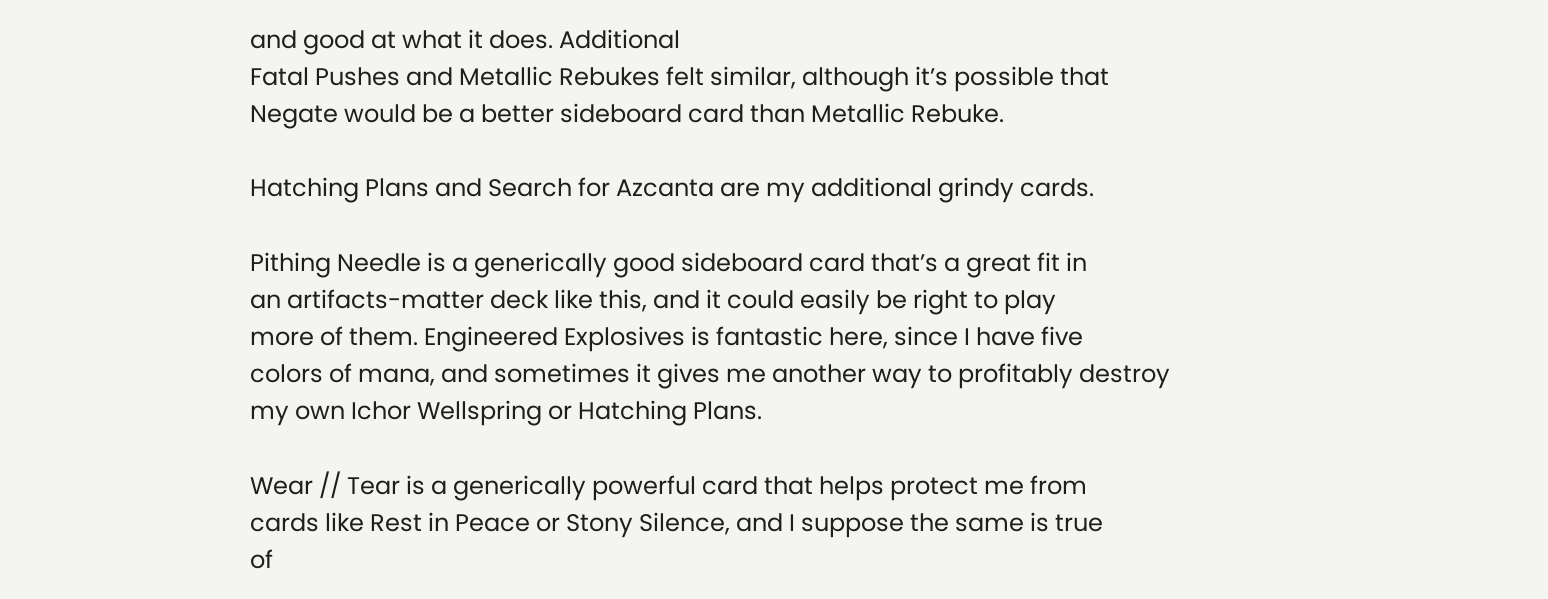and good at what it does. Additional
Fatal Pushes and Metallic Rebukes felt similar, although it’s possible that
Negate would be a better sideboard card than Metallic Rebuke.

Hatching Plans and Search for Azcanta are my additional grindy cards.

Pithing Needle is a generically good sideboard card that’s a great fit in
an artifacts-matter deck like this, and it could easily be right to play
more of them. Engineered Explosives is fantastic here, since I have five
colors of mana, and sometimes it gives me another way to profitably destroy
my own Ichor Wellspring or Hatching Plans.

Wear // Tear is a generically powerful card that helps protect me from
cards like Rest in Peace or Stony Silence, and I suppose the same is true
of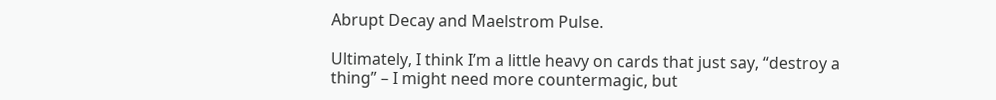Abrupt Decay and Maelstrom Pulse.

Ultimately, I think I’m a little heavy on cards that just say, “destroy a
thing” – I might need more countermagic, but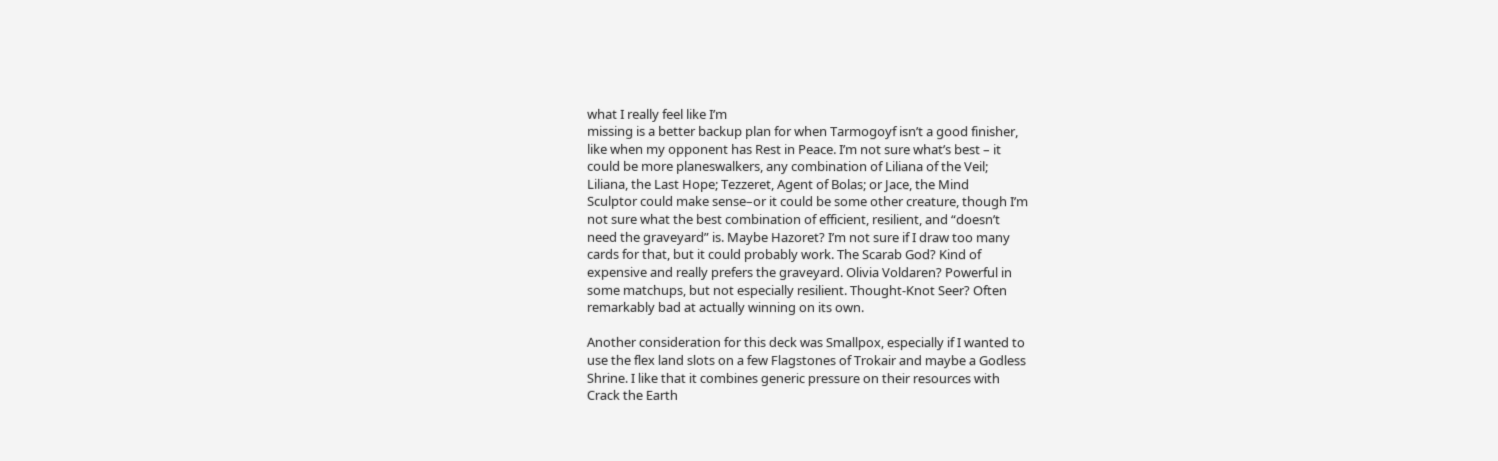what I really feel like I’m
missing is a better backup plan for when Tarmogoyf isn’t a good finisher,
like when my opponent has Rest in Peace. I’m not sure what’s best – it
could be more planeswalkers, any combination of Liliana of the Veil;
Liliana, the Last Hope; Tezzeret, Agent of Bolas; or Jace, the Mind
Sculptor could make sense–or it could be some other creature, though I’m
not sure what the best combination of efficient, resilient, and “doesn’t
need the graveyard” is. Maybe Hazoret? I’m not sure if I draw too many
cards for that, but it could probably work. The Scarab God? Kind of
expensive and really prefers the graveyard. Olivia Voldaren? Powerful in
some matchups, but not especially resilient. Thought-Knot Seer? Often
remarkably bad at actually winning on its own.

Another consideration for this deck was Smallpox, especially if I wanted to
use the flex land slots on a few Flagstones of Trokair and maybe a Godless
Shrine. I like that it combines generic pressure on their resources with
Crack the Earth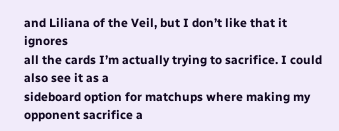and Liliana of the Veil, but I don’t like that it ignores
all the cards I’m actually trying to sacrifice. I could also see it as a
sideboard option for matchups where making my opponent sacrifice a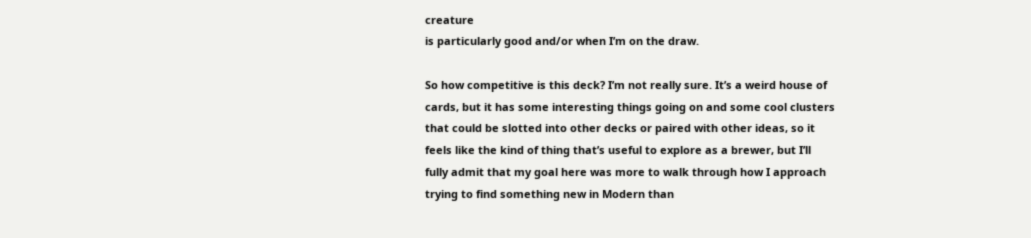creature
is particularly good and/or when I’m on the draw.

So how competitive is this deck? I’m not really sure. It’s a weird house of
cards, but it has some interesting things going on and some cool clusters
that could be slotted into other decks or paired with other ideas, so it
feels like the kind of thing that’s useful to explore as a brewer, but I’ll
fully admit that my goal here was more to walk through how I approach
trying to find something new in Modern than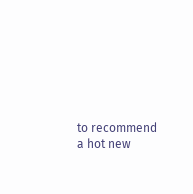to recommend a hot new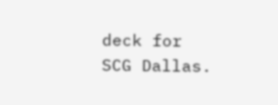deck for
SCG Dallas.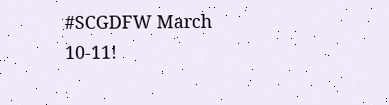#SCGDFW March 10-11!